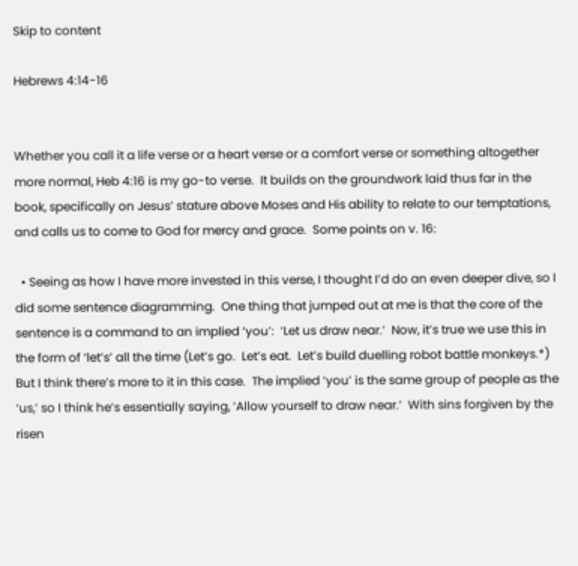Skip to content

Hebrews 4:14-16


Whether you call it a life verse or a heart verse or a comfort verse or something altogether more normal, Heb 4:16 is my go-to verse.  It builds on the groundwork laid thus far in the book, specifically on Jesus’ stature above Moses and His ability to relate to our temptations, and calls us to come to God for mercy and grace.  Some points on v. 16:

  • Seeing as how I have more invested in this verse, I thought I’d do an even deeper dive, so I did some sentence diagramming.  One thing that jumped out at me is that the core of the sentence is a command to an implied ‘you’:  ‘Let us draw near.’  Now, it’s true we use this in the form of ‘let’s’ all the time (Let’s go.  Let’s eat.  Let’s build duelling robot battle monkeys.*)  But I think there’s more to it in this case.  The implied ‘you’ is the same group of people as the ‘us,’ so I think he’s essentially saying, ‘Allow yourself to draw near.’  With sins forgiven by the risen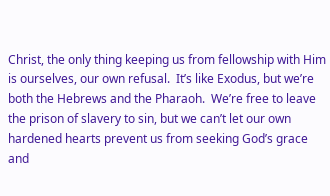Christ, the only thing keeping us from fellowship with Him is ourselves, our own refusal.  It’s like Exodus, but we’re both the Hebrews and the Pharaoh.  We’re free to leave the prison of slavery to sin, but we can’t let our own hardened hearts prevent us from seeking God’s grace and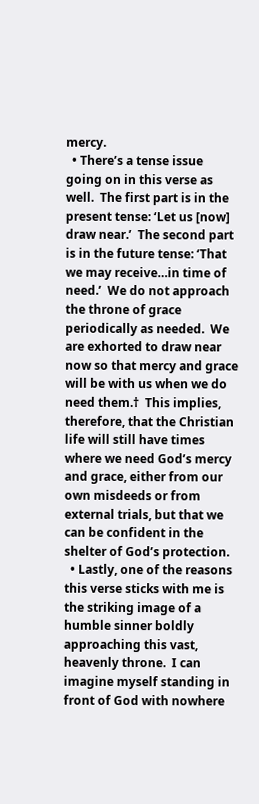mercy.
  • There’s a tense issue going on in this verse as well.  The first part is in the present tense: ‘Let us [now] draw near.’  The second part is in the future tense: ‘That we may receive…in time of need.’  We do not approach the throne of grace periodically as needed.  We are exhorted to draw near now so that mercy and grace will be with us when we do need them.†  This implies, therefore, that the Christian life will still have times where we need God’s mercy and grace, either from our own misdeeds or from external trials, but that we can be confident in the shelter of God’s protection.
  • Lastly, one of the reasons this verse sticks with me is the striking image of a humble sinner boldly approaching this vast, heavenly throne.  I can imagine myself standing in front of God with nowhere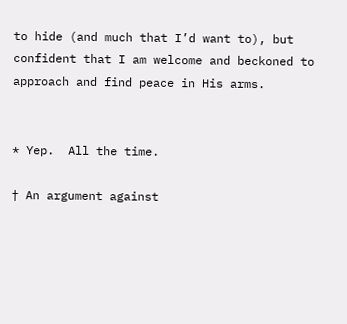to hide (and much that I’d want to), but confident that I am welcome and beckoned to approach and find peace in His arms.


* Yep.  All the time.

† An argument against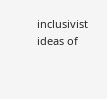inclusivist ideas of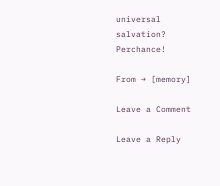universal salvation?  Perchance!

From → [memory]

Leave a Comment

Leave a Reply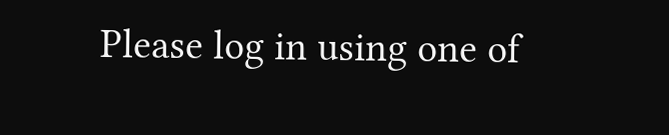Please log in using one of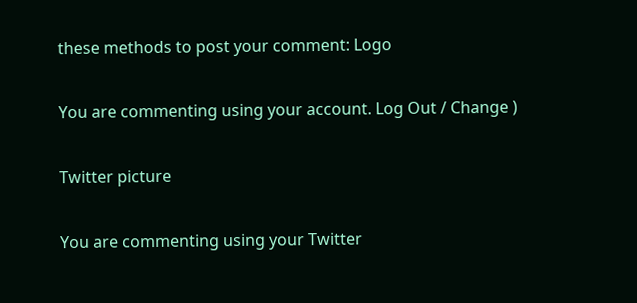these methods to post your comment: Logo

You are commenting using your account. Log Out / Change )

Twitter picture

You are commenting using your Twitter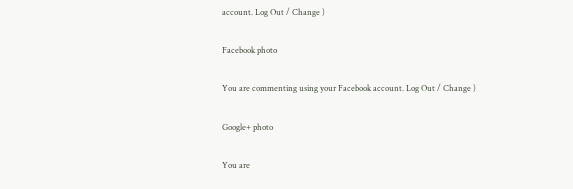account. Log Out / Change )

Facebook photo

You are commenting using your Facebook account. Log Out / Change )

Google+ photo

You are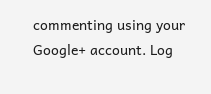commenting using your Google+ account. Log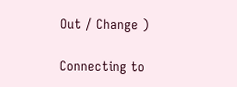Out / Change )

Connecting to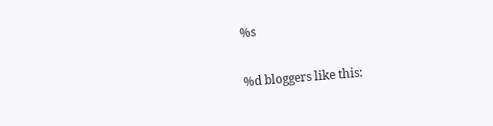%s

%d bloggers like this: